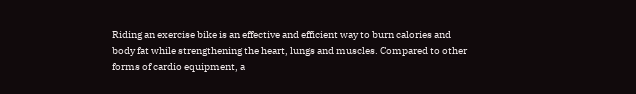Riding an exercise bike is an effective and efficient way to burn calories and body fat while strengthening the heart, lungs and muscles. Compared to other forms of cardio equipment, a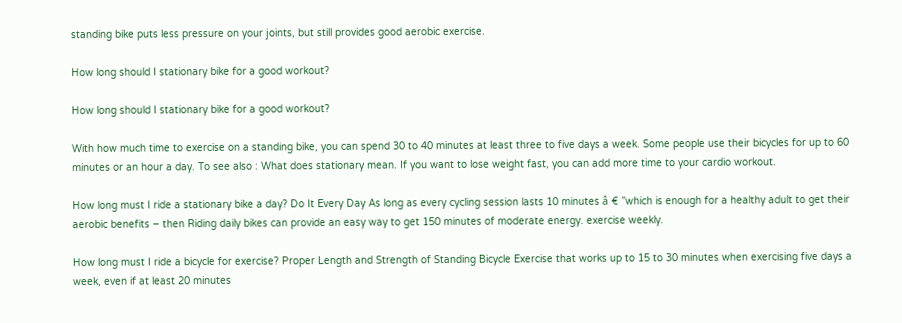standing bike puts less pressure on your joints, but still provides good aerobic exercise.

How long should I stationary bike for a good workout?

How long should I stationary bike for a good workout?

With how much time to exercise on a standing bike, you can spend 30 to 40 minutes at least three to five days a week. Some people use their bicycles for up to 60 minutes or an hour a day. To see also : What does stationary mean. If you want to lose weight fast, you can add more time to your cardio workout.

How long must I ride a stationary bike a day? Do It Every Day As long as every cycling session lasts 10 minutes â € ”which is enough for a healthy adult to get their aerobic benefits – then Riding daily bikes can provide an easy way to get 150 minutes of moderate energy. exercise weekly.

How long must I ride a bicycle for exercise? Proper Length and Strength of Standing Bicycle Exercise that works up to 15 to 30 minutes when exercising five days a week, even if at least 20 minutes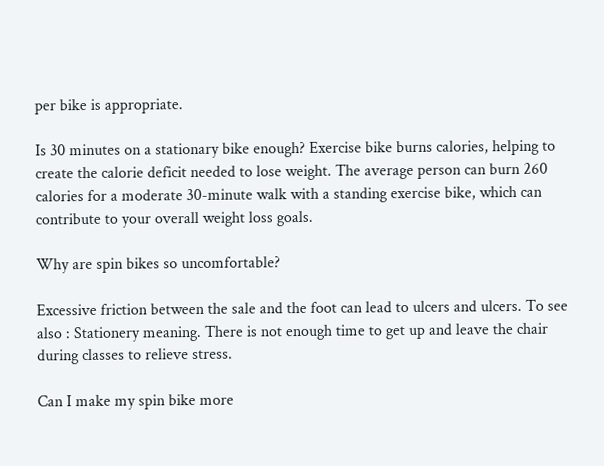per bike is appropriate.

Is 30 minutes on a stationary bike enough? Exercise bike burns calories, helping to create the calorie deficit needed to lose weight. The average person can burn 260 calories for a moderate 30-minute walk with a standing exercise bike, which can contribute to your overall weight loss goals.

Why are spin bikes so uncomfortable?

Excessive friction between the sale and the foot can lead to ulcers and ulcers. To see also : Stationery meaning. There is not enough time to get up and leave the chair during classes to relieve stress.

Can I make my spin bike more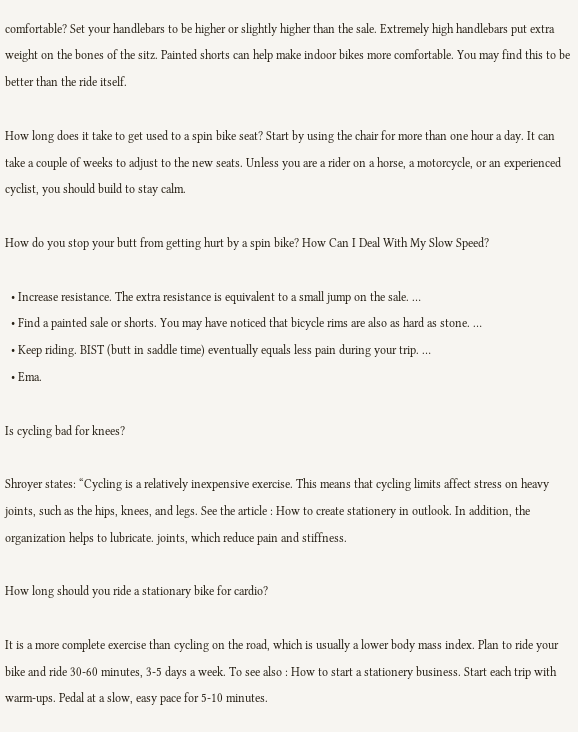comfortable? Set your handlebars to be higher or slightly higher than the sale. Extremely high handlebars put extra weight on the bones of the sitz. Painted shorts can help make indoor bikes more comfortable. You may find this to be better than the ride itself.

How long does it take to get used to a spin bike seat? Start by using the chair for more than one hour a day. It can take a couple of weeks to adjust to the new seats. Unless you are a rider on a horse, a motorcycle, or an experienced cyclist, you should build to stay calm.

How do you stop your butt from getting hurt by a spin bike? How Can I Deal With My Slow Speed?

  • Increase resistance. The extra resistance is equivalent to a small jump on the sale. …
  • Find a painted sale or shorts. You may have noticed that bicycle rims are also as hard as stone. …
  • Keep riding. BIST (butt in saddle time) eventually equals less pain during your trip. …
  • Ema.

Is cycling bad for knees?

Shroyer states: “Cycling is a relatively inexpensive exercise. This means that cycling limits affect stress on heavy joints, such as the hips, knees, and legs. See the article : How to create stationery in outlook. In addition, the organization helps to lubricate. joints, which reduce pain and stiffness.

How long should you ride a stationary bike for cardio?

It is a more complete exercise than cycling on the road, which is usually a lower body mass index. Plan to ride your bike and ride 30-60 minutes, 3-5 days a week. To see also : How to start a stationery business. Start each trip with warm-ups. Pedal at a slow, easy pace for 5-10 minutes.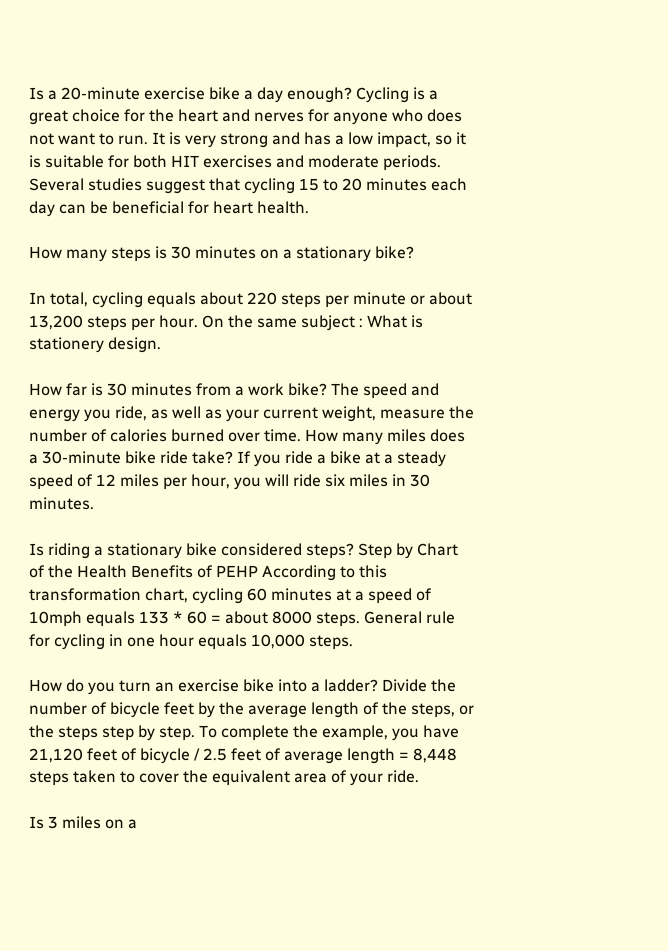Is a 20-minute exercise bike a day enough? Cycling is a great choice for the heart and nerves for anyone who does not want to run. It is very strong and has a low impact, so it is suitable for both HIT exercises and moderate periods. Several studies suggest that cycling 15 to 20 minutes each day can be beneficial for heart health.

How many steps is 30 minutes on a stationary bike?

In total, cycling equals about 220 steps per minute or about 13,200 steps per hour. On the same subject : What is stationery design.

How far is 30 minutes from a work bike? The speed and energy you ride, as well as your current weight, measure the number of calories burned over time. How many miles does a 30-minute bike ride take? If you ride a bike at a steady speed of 12 miles per hour, you will ride six miles in 30 minutes.

Is riding a stationary bike considered steps? Step by Chart of the Health Benefits of PEHP According to this transformation chart, cycling 60 minutes at a speed of 10mph equals 133 * 60 = about 8000 steps. General rule for cycling in one hour equals 10,000 steps.

How do you turn an exercise bike into a ladder? Divide the number of bicycle feet by the average length of the steps, or the steps step by step. To complete the example, you have 21,120 feet of bicycle / 2.5 feet of average length = 8,448 steps taken to cover the equivalent area of your ride.

Is 3 miles on a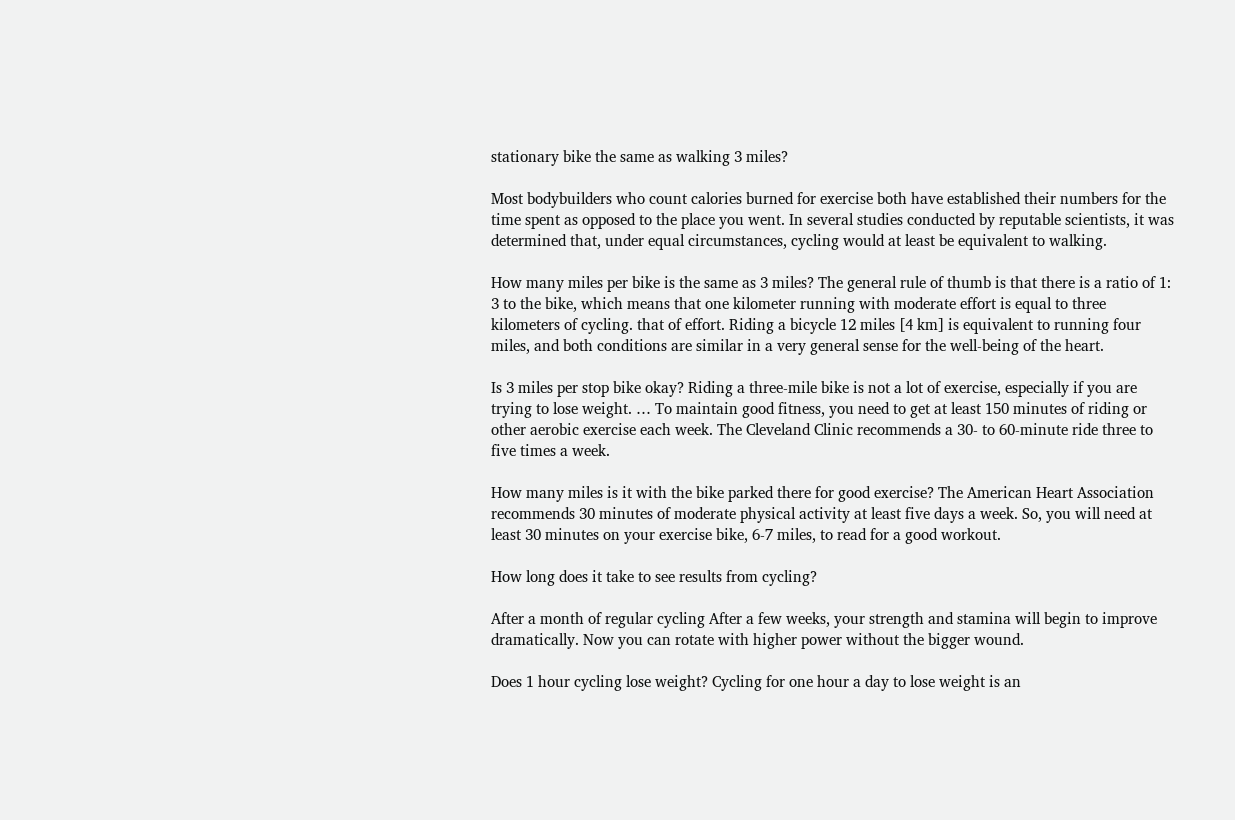stationary bike the same as walking 3 miles?

Most bodybuilders who count calories burned for exercise both have established their numbers for the time spent as opposed to the place you went. In several studies conducted by reputable scientists, it was determined that, under equal circumstances, cycling would at least be equivalent to walking.

How many miles per bike is the same as 3 miles? The general rule of thumb is that there is a ratio of 1: 3 to the bike, which means that one kilometer running with moderate effort is equal to three kilometers of cycling. that of effort. Riding a bicycle 12 miles [4 km] is equivalent to running four miles, and both conditions are similar in a very general sense for the well-being of the heart.

Is 3 miles per stop bike okay? Riding a three-mile bike is not a lot of exercise, especially if you are trying to lose weight. … To maintain good fitness, you need to get at least 150 minutes of riding or other aerobic exercise each week. The Cleveland Clinic recommends a 30- to 60-minute ride three to five times a week.

How many miles is it with the bike parked there for good exercise? The American Heart Association recommends 30 minutes of moderate physical activity at least five days a week. So, you will need at least 30 minutes on your exercise bike, 6-7 miles, to read for a good workout.

How long does it take to see results from cycling?

After a month of regular cycling After a few weeks, your strength and stamina will begin to improve dramatically. Now you can rotate with higher power without the bigger wound.

Does 1 hour cycling lose weight? Cycling for one hour a day to lose weight is an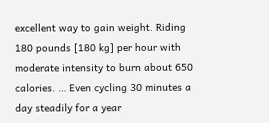excellent way to gain weight. Riding 180 pounds [180 kg] per hour with moderate intensity to burn about 650 calories. … Even cycling 30 minutes a day steadily for a year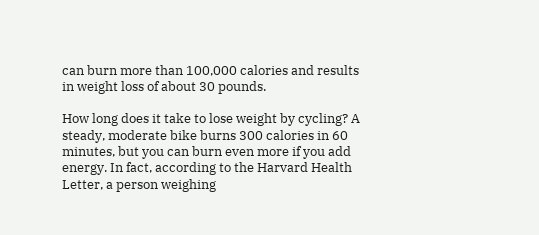can burn more than 100,000 calories and results in weight loss of about 30 pounds.

How long does it take to lose weight by cycling? A steady, moderate bike burns 300 calories in 60 minutes, but you can burn even more if you add energy. In fact, according to the Harvard Health Letter, a person weighing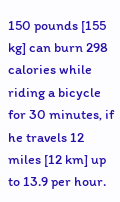150 pounds [155 kg] can burn 298 calories while riding a bicycle for 30 minutes, if he travels 12 miles [12 km] up to 13.9 per hour.